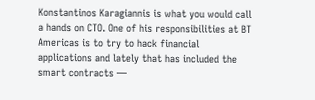Konstantinos Karagiannis is what you would call a hands on CTO. One of his responsibilities at BT Americas is to try to hack financial applications and lately that has included the smart contracts —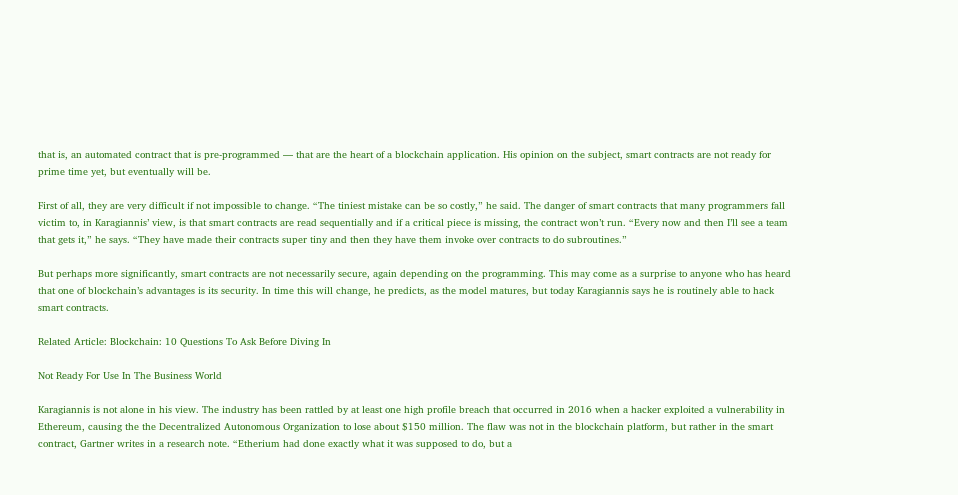that is, an automated contract that is pre-programmed — that are the heart of a blockchain application. His opinion on the subject, smart contracts are not ready for prime time yet, but eventually will be.

First of all, they are very difficult if not impossible to change. “The tiniest mistake can be so costly,” he said. The danger of smart contracts that many programmers fall victim to, in Karagiannis’ view, is that smart contracts are read sequentially and if a critical piece is missing, the contract won’t run. “Every now and then I’ll see a team that gets it,” he says. “They have made their contracts super tiny and then they have them invoke over contracts to do subroutines.”

But perhaps more significantly, smart contracts are not necessarily secure, again depending on the programming. This may come as a surprise to anyone who has heard that one of blockchain’s advantages is its security. In time this will change, he predicts, as the model matures, but today Karagiannis says he is routinely able to hack smart contracts.

Related Article: Blockchain: 10 Questions To Ask Before Diving In

Not Ready For Use In The Business World

Karagiannis is not alone in his view. The industry has been rattled by at least one high profile breach that occurred in 2016 when a hacker exploited a vulnerability in Ethereum, causing the the Decentralized Autonomous Organization to lose about $150 million. The flaw was not in the blockchain platform, but rather in the smart contract, Gartner writes in a research note. “Etherium had done exactly what it was supposed to do, but a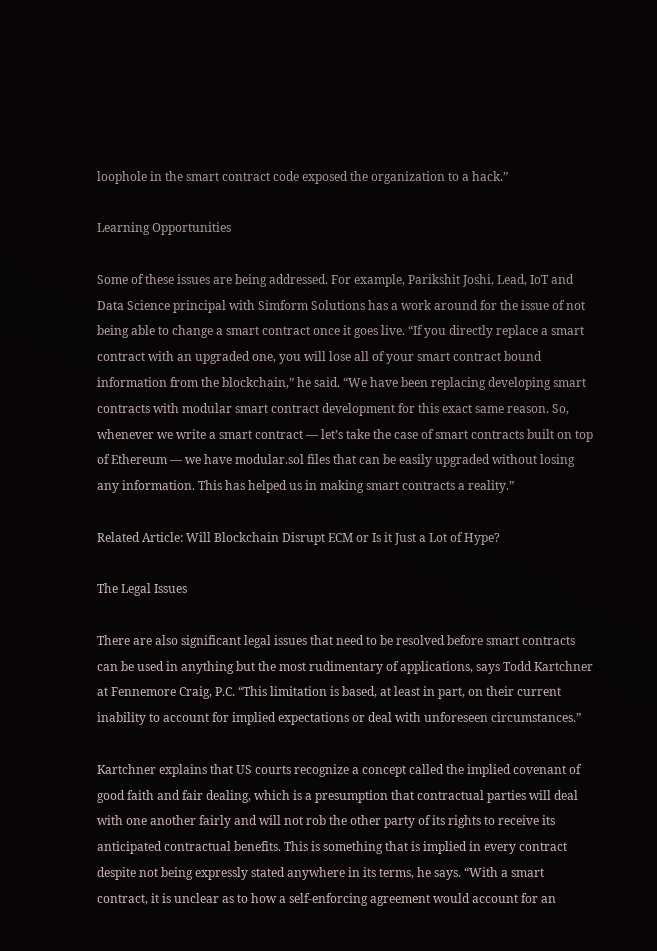loophole in the smart contract code exposed the organization to a hack.”

Learning Opportunities

Some of these issues are being addressed. For example, Parikshit Joshi, Lead, IoT and Data Science principal with Simform Solutions has a work around for the issue of not being able to change a smart contract once it goes live. “If you directly replace a smart contract with an upgraded one, you will lose all of your smart contract bound information from the blockchain,” he said. “We have been replacing developing smart contracts with modular smart contract development for this exact same reason. So, whenever we write a smart contract — let’s take the case of smart contracts built on top of Ethereum — we have modular.sol files that can be easily upgraded without losing any information. This has helped us in making smart contracts a reality.”

Related Article: Will Blockchain Disrupt ECM or Is it Just a Lot of Hype?

The Legal Issues

There are also significant legal issues that need to be resolved before smart contracts can be used in anything but the most rudimentary of applications, says Todd Kartchner at Fennemore Craig, P.C. “This limitation is based, at least in part, on their current inability to account for implied expectations or deal with unforeseen circumstances.”

Kartchner explains that US courts recognize a concept called the implied covenant of good faith and fair dealing, which is a presumption that contractual parties will deal with one another fairly and will not rob the other party of its rights to receive its anticipated contractual benefits. This is something that is implied in every contract despite not being expressly stated anywhere in its terms, he says. “With a smart contract, it is unclear as to how a self-enforcing agreement would account for an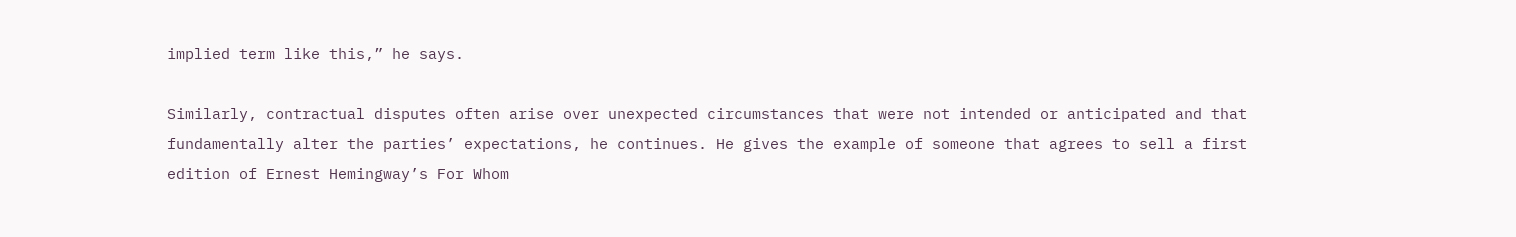implied term like this,” he says.

Similarly, contractual disputes often arise over unexpected circumstances that were not intended or anticipated and that fundamentally alter the parties’ expectations, he continues. He gives the example of someone that agrees to sell a first edition of Ernest Hemingway’s For Whom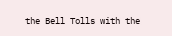the Bell Tolls with the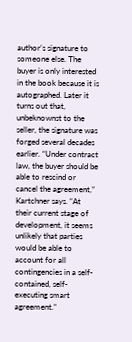author’s signature to someone else. The buyer is only interested in the book because it is autographed. Later it turns out that, unbeknownst to the seller, the signature was forged several decades earlier. “Under contract law, the buyer should be able to rescind or cancel the agreement,” Kartchner says. “At their current stage of development, it seems unlikely that parties would be able to account for all contingencies in a self-contained, self-executing smart agreement.”